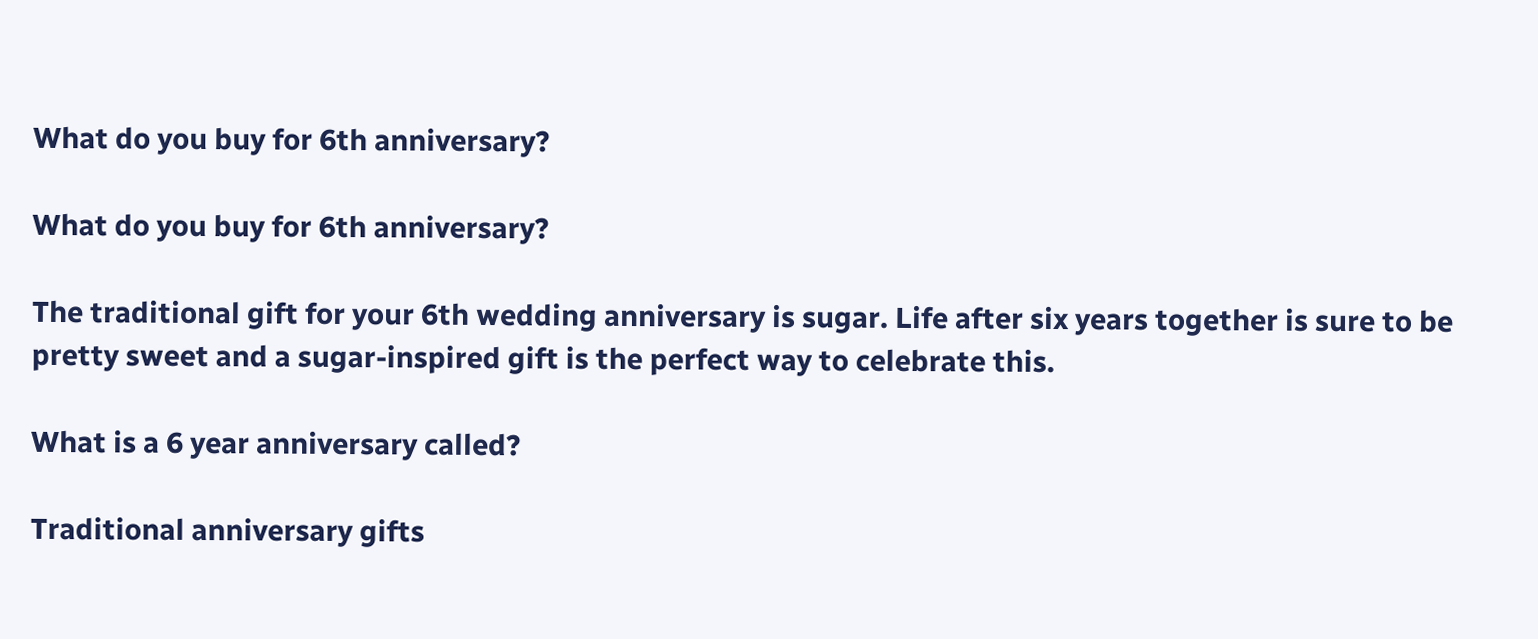What do you buy for 6th anniversary?

What do you buy for 6th anniversary?

The traditional gift for your 6th wedding anniversary is sugar. Life after six years together is sure to be pretty sweet and a sugar-inspired gift is the perfect way to celebrate this.

What is a 6 year anniversary called?

Traditional anniversary gifts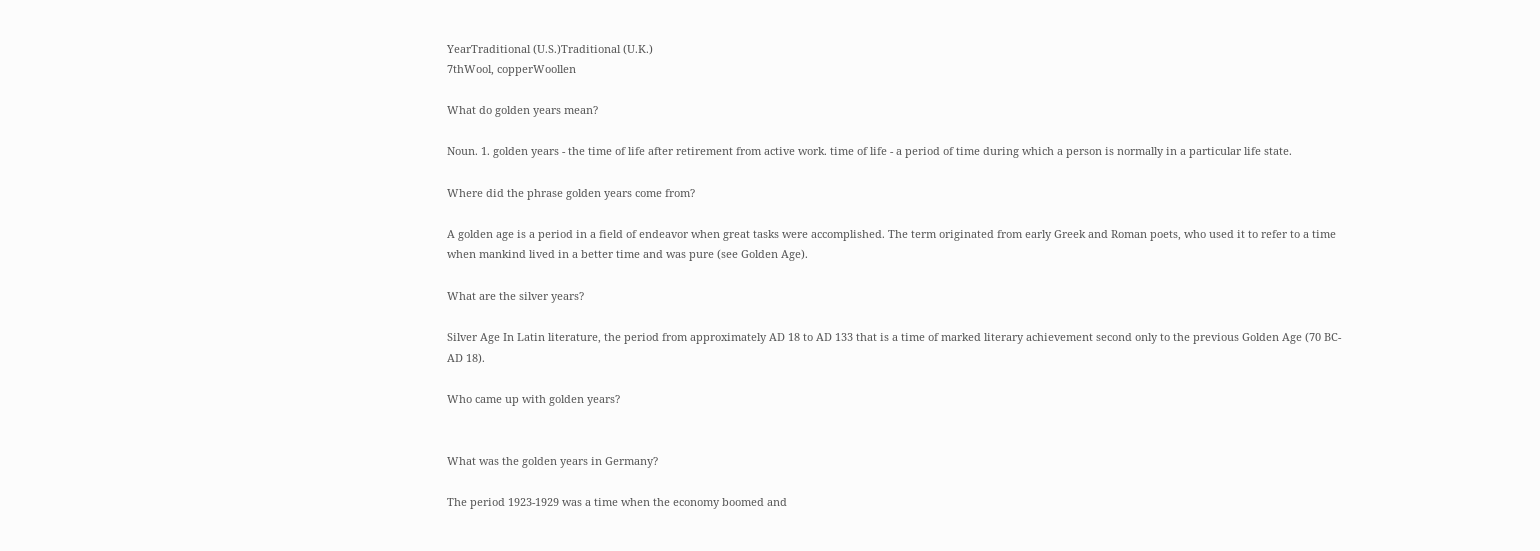YearTraditional (U.S.)Traditional (U.K.)
7thWool, copperWoollen

What do golden years mean?

Noun. 1. golden years - the time of life after retirement from active work. time of life - a period of time during which a person is normally in a particular life state.

Where did the phrase golden years come from?

A golden age is a period in a field of endeavor when great tasks were accomplished. The term originated from early Greek and Roman poets, who used it to refer to a time when mankind lived in a better time and was pure (see Golden Age).

What are the silver years?

Silver Age In Latin literature, the period from approximately AD 18 to AD 133 that is a time of marked literary achievement second only to the previous Golden Age (70 BC-AD 18).

Who came up with golden years?


What was the golden years in Germany?

The period 1923-1929 was a time when the economy boomed and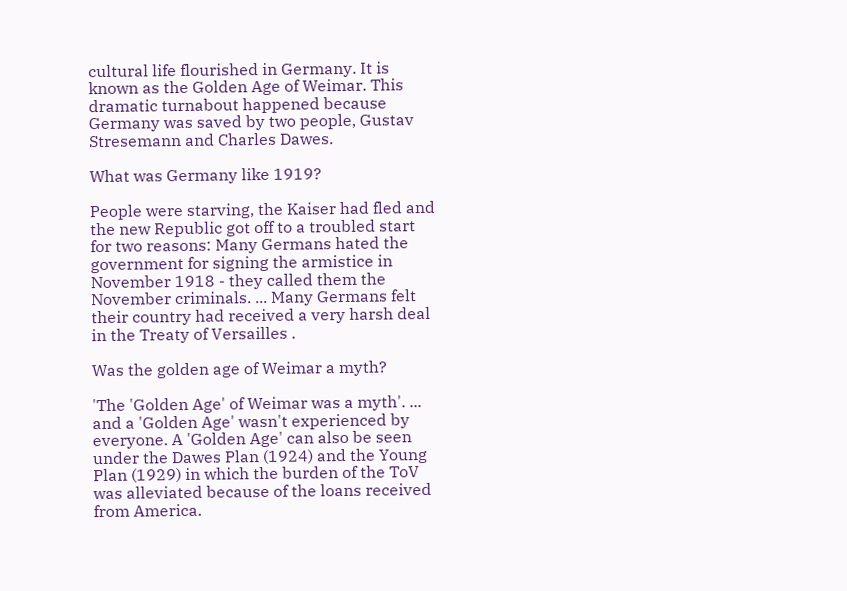cultural life flourished in Germany. It is known as the Golden Age of Weimar. This dramatic turnabout happened because Germany was saved by two people, Gustav Stresemann and Charles Dawes.

What was Germany like 1919?

People were starving, the Kaiser had fled and the new Republic got off to a troubled start for two reasons: Many Germans hated the government for signing the armistice in November 1918 - they called them the November criminals. ... Many Germans felt their country had received a very harsh deal in the Treaty of Versailles .

Was the golden age of Weimar a myth?

'The 'Golden Age' of Weimar was a myth'. ... and a 'Golden Age' wasn't experienced by everyone. A 'Golden Age' can also be seen under the Dawes Plan (1924) and the Young Plan (1929) in which the burden of the ToV was alleviated because of the loans received from America.